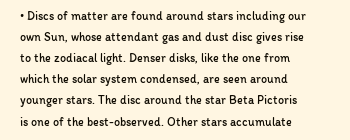• Discs of matter are found around stars including our own Sun, whose attendant gas and dust disc gives rise to the zodiacal light. Denser disks, like the one from which the solar system condensed, are seen around younger stars. The disc around the star Beta Pictoris is one of the best-observed. Other stars accumulate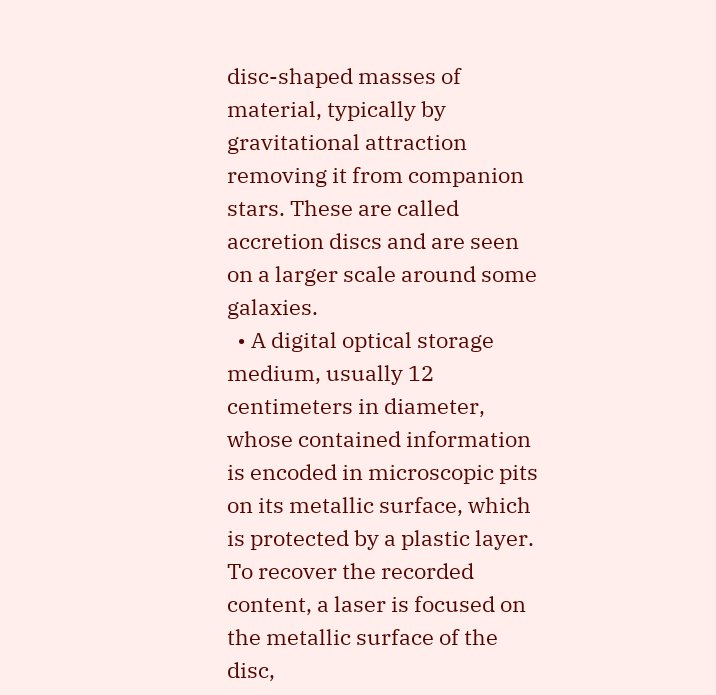disc-shaped masses of material, typically by gravitational attraction removing it from companion stars. These are called accretion discs and are seen on a larger scale around some galaxies.
  • A digital optical storage medium, usually 12 centimeters in diameter, whose contained information is encoded in microscopic pits on its metallic surface, which is protected by a plastic layer. To recover the recorded content, a laser is focused on the metallic surface of the disc,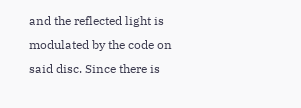and the reflected light is modulated by the code on said disc. Since there is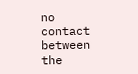no contact between the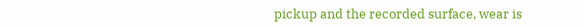pickup and the recorded surface, wear is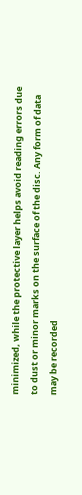minimized, while the protective layer helps avoid reading errors due to dust or minor marks on the surface of the disc. Any form of data may be recorded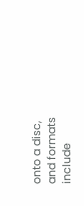onto a disc, and formats include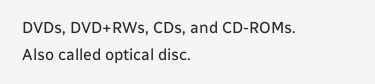DVDs, DVD+RWs, CDs, and CD-ROMs. Also called optical disc.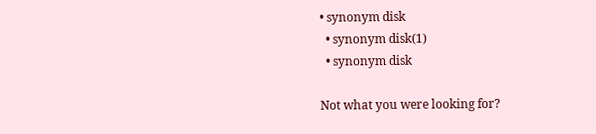• synonym disk
  • synonym disk(1)
  • synonym disk

Not what you were looking for?